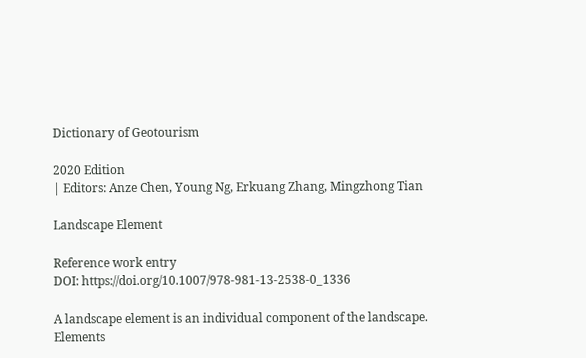Dictionary of Geotourism

2020 Edition
| Editors: Anze Chen, Young Ng, Erkuang Zhang, Mingzhong Tian

Landscape Element

Reference work entry
DOI: https://doi.org/10.1007/978-981-13-2538-0_1336

A landscape element is an individual component of the landscape. Elements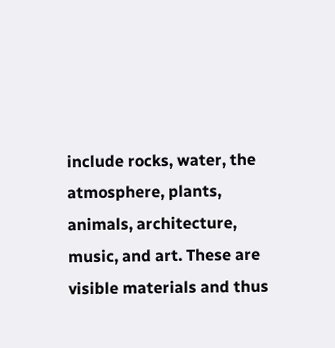include rocks, water, the atmosphere, plants, animals, architecture, music, and art. These are visible materials and thus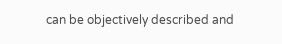can be objectively described and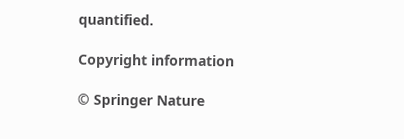quantified.

Copyright information

© Springer Nature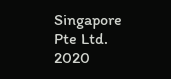Singapore Pte Ltd. 2020